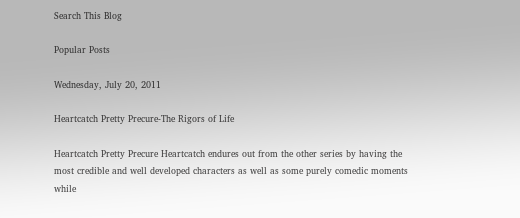Search This Blog

Popular Posts

Wednesday, July 20, 2011

Heartcatch Pretty Precure-The Rigors of Life

Heartcatch Pretty Precure Heartcatch endures out from the other series by having the most credible and well developed characters as well as some purely comedic moments while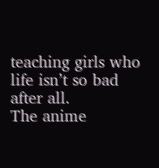teaching girls who life isn’t so bad after all.
The anime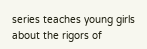series teaches young girls about the rigors of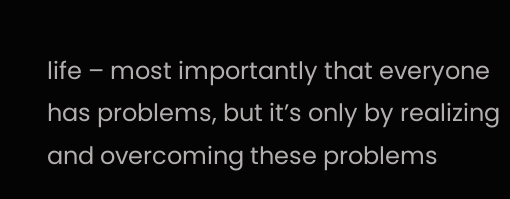life – most importantly that everyone has problems, but it’s only by realizing and overcoming these problems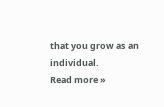that you grow as an individual.
Read more »